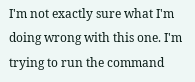I'm not exactly sure what I'm doing wrong with this one. I'm trying to run the command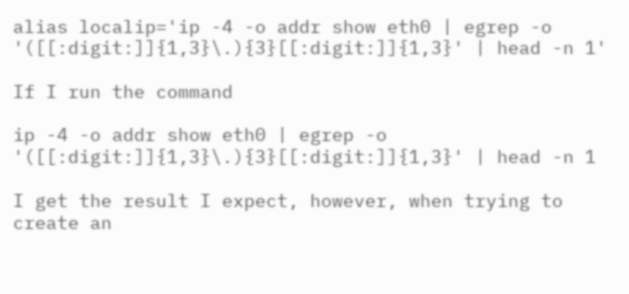alias localip='ip -4 -o addr show eth0 | egrep -o '([[:digit:]]{1,3}\.){3}[[:digit:]]{1,3}' | head -n 1'

If I run the command

ip -4 -o addr show eth0 | egrep -o '([[:digit:]]{1,3}\.){3}[[:digit:]]{1,3}' | head -n 1

I get the result I expect, however, when trying to create an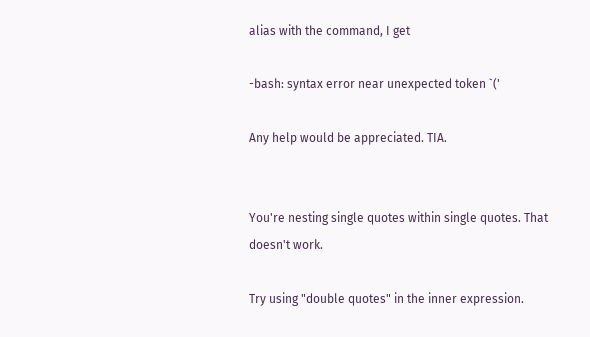alias with the command, I get

-bash: syntax error near unexpected token `('

Any help would be appreciated. TIA.


You're nesting single quotes within single quotes. That doesn't work.

Try using "double quotes" in the inner expression.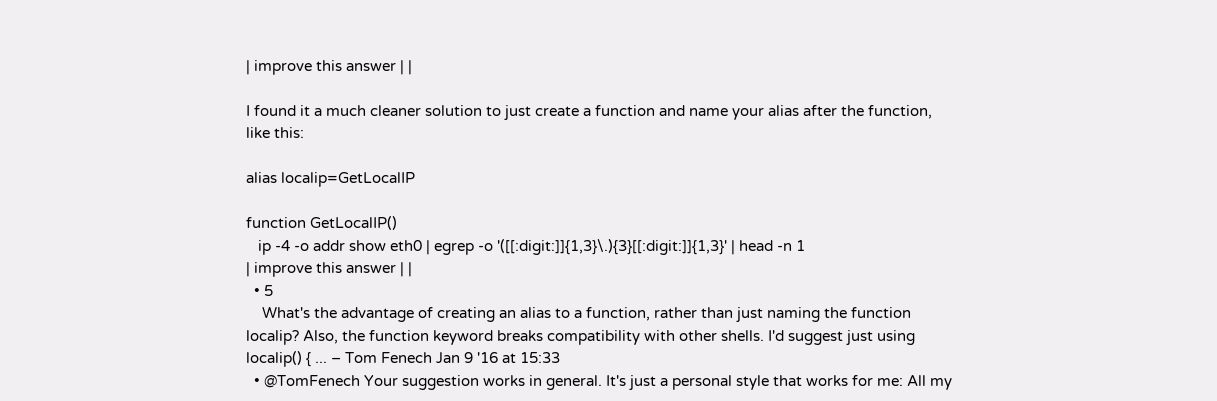| improve this answer | |

I found it a much cleaner solution to just create a function and name your alias after the function, like this:

alias localip=GetLocalIP

function GetLocalIP()
   ip -4 -o addr show eth0 | egrep -o '([[:digit:]]{1,3}\.){3}[[:digit:]]{1,3}' | head -n 1
| improve this answer | |
  • 5
    What's the advantage of creating an alias to a function, rather than just naming the function localip? Also, the function keyword breaks compatibility with other shells. I'd suggest just using localip() { ... – Tom Fenech Jan 9 '16 at 15:33
  • @TomFenech Your suggestion works in general. It's just a personal style that works for me: All my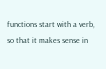functions start with a verb, so that it makes sense in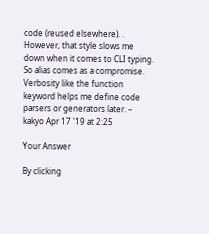code (reused elsewhere). . However, that style slows me down when it comes to CLI typing. So alias comes as a compromise. Verbosity like the function keyword helps me define code parsers or generators later. – kakyo Apr 17 '19 at 2:25

Your Answer

By clicking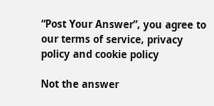“Post Your Answer”, you agree to our terms of service, privacy policy and cookie policy

Not the answer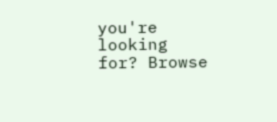you're looking for? Browse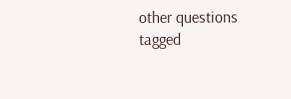other questions tagged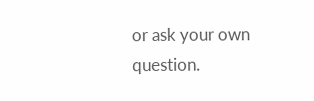or ask your own question.